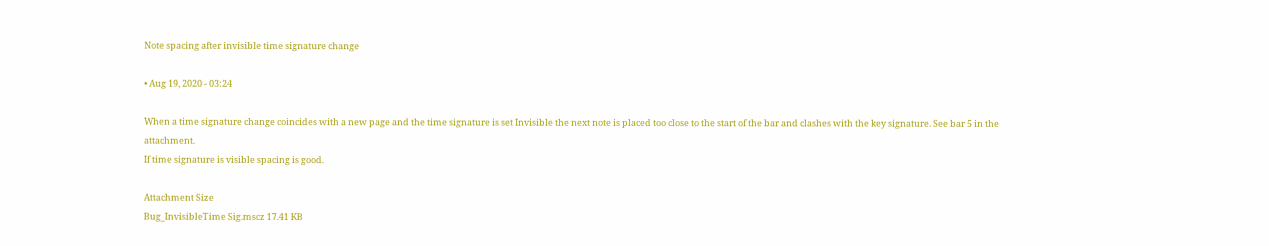Note spacing after invisible time signature change

• Aug 19, 2020 - 03:24

When a time signature change coincides with a new page and the time signature is set Invisible the next note is placed too close to the start of the bar and clashes with the key signature. See bar 5 in the attachment.
If time signature is visible spacing is good.

Attachment Size
Bug_InvisibleTime Sig.mscz 17.41 KB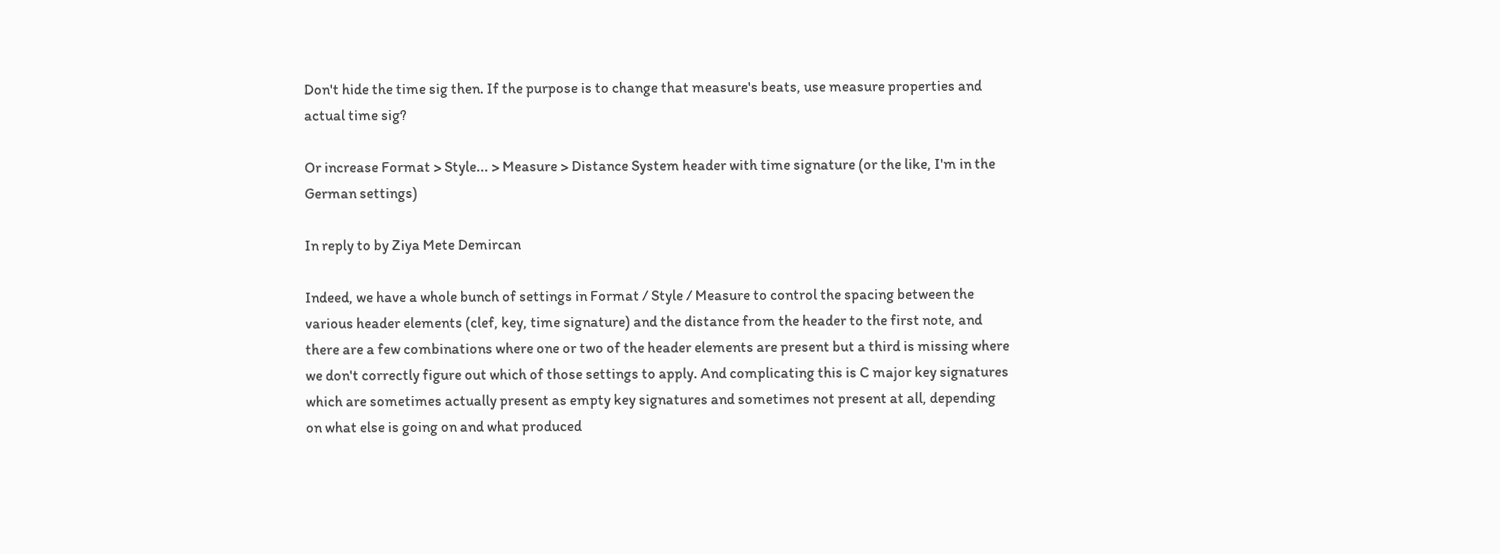Don't hide the time sig then. If the purpose is to change that measure's beats, use measure properties and actual time sig?

Or increase Format > Style... > Measure > Distance System header with time signature (or the like, I'm in the German settings)

In reply to by Ziya Mete Demircan

Indeed, we have a whole bunch of settings in Format / Style / Measure to control the spacing between the various header elements (clef, key, time signature) and the distance from the header to the first note, and there are a few combinations where one or two of the header elements are present but a third is missing where we don't correctly figure out which of those settings to apply. And complicating this is C major key signatures which are sometimes actually present as empty key signatures and sometimes not present at all, depending on what else is going on and what produced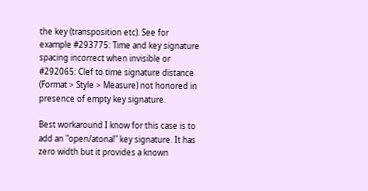the key (transposition etc). See for example #293775: Time and key signature spacing incorrect when invisible or #292065: Clef to time signature distance (Format > Style > Measure) not honored in presence of empty key signature.

Best workaround I know for this case is to add an "open/atonal" key signature. It has zero width but it provides a known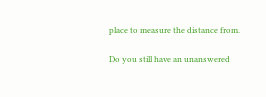place to measure the distance from.

Do you still have an unanswered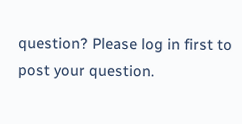question? Please log in first to post your question.